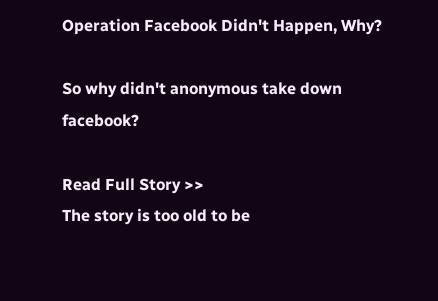Operation Facebook Didn't Happen, Why?

So why didn't anonymous take down facebook?

Read Full Story >>
The story is too old to be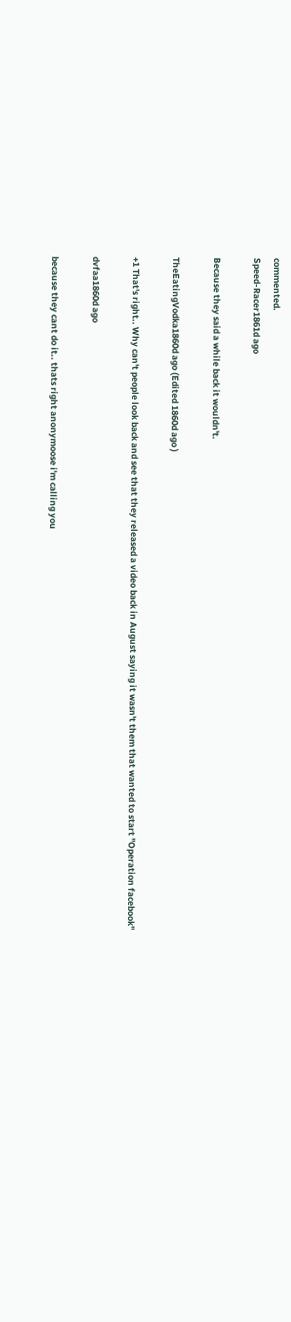commented.
Speed-Racer1861d ago

Because they said a while back it wouldn't.

TheEatingVodka1860d ago (Edited 1860d ago )

+1 That's right.. Why can't people look back and see that they released a video back in August saying it wasn't them that wanted to start "Operation facebook"

dvfaa1860d ago

because they cant do it.. thats right anonymoose i'm calling you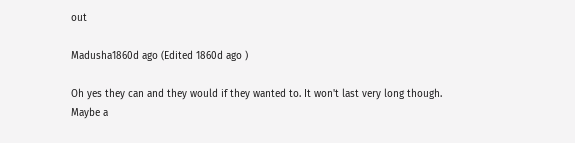out

Madusha1860d ago (Edited 1860d ago )

Oh yes they can and they would if they wanted to. It won't last very long though. Maybe a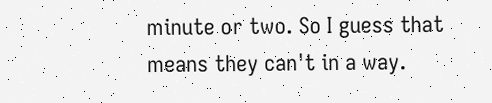minute or two. So I guess that means they can't in a way.